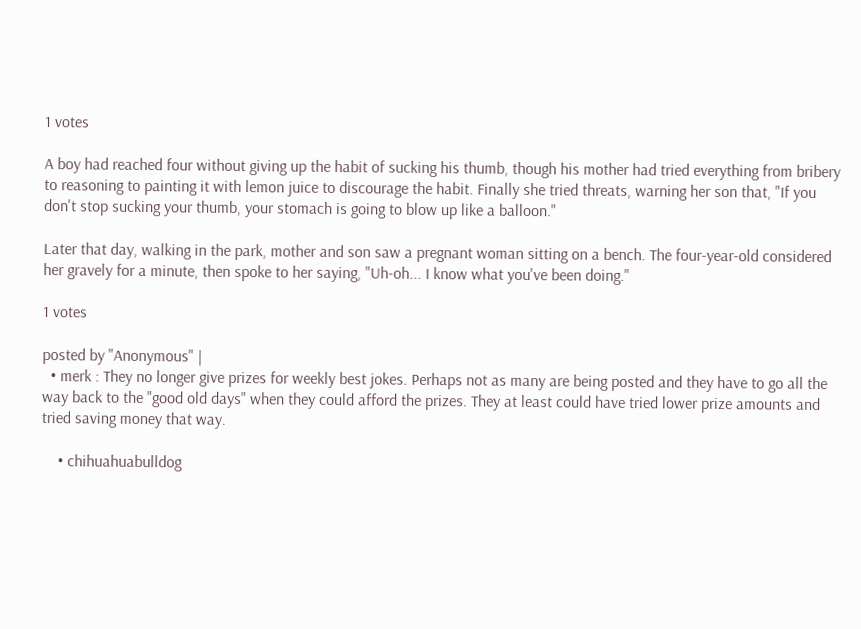1 votes

A boy had reached four without giving up the habit of sucking his thumb, though his mother had tried everything from bribery to reasoning to painting it with lemon juice to discourage the habit. Finally she tried threats, warning her son that, "If you don't stop sucking your thumb, your stomach is going to blow up like a balloon."

Later that day, walking in the park, mother and son saw a pregnant woman sitting on a bench. The four-year-old considered her gravely for a minute, then spoke to her saying, "Uh-oh... I know what you've been doing."

1 votes

posted by "Anonymous" |
  • merk : They no longer give prizes for weekly best jokes. Perhaps not as many are being posted and they have to go all the way back to the "good old days" when they could afford the prizes. They at least could have tried lower prize amounts and tried saving money that way.

    • chihuahuabulldog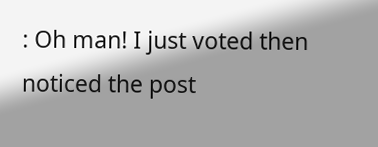: Oh man! I just voted then noticed the post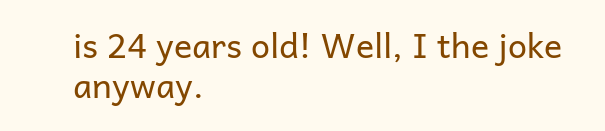is 24 years old! Well, I the joke anyway.